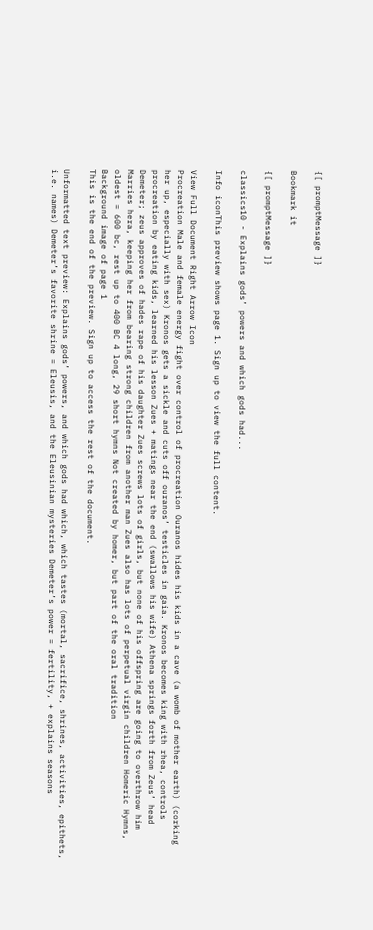{[ promptMessage ]}

Bookmark it

{[ promptMessage ]}

classics10 - Explains gods’ powers and which gods had...

Info iconThis preview shows page 1. Sign up to view the full content.

View Full Document Right Arrow Icon
Procreation Male and female energy fight over control of procreation Ouranos hides his kids in a cave (a womb of mother earth) (corking her up, especially with sex) Kronos gets a sickle and cuts off ouranos’ testicles in gaia. Kronos becomes king with rhea, controls procreation by eating kids, learned his lesson Zues + matings near the end (swallows his wife) Athena springs forth from Zeus’ head Demeter; zeus approves of hades rape of his daughter Zues screws lots of girls, but none of his offspring are going to overthrow him Marries hera, keeping her from bearing strong children from another man Zues also has lots of perpetual virgin children Homeric Hymns, oldest = 600 bc, rest up to 400 BC 4 long, 29 short hymns Not created by homer, but part of the oral tradition
Background image of page 1
This is the end of the preview. Sign up to access the rest of the document.

Unformatted text preview: Explains gods’ powers, and which gods had which, which tastes (mortal, sacrifice, shrines, activities, epithets, i.e. names) Demeter’s favorite shrine = Eleusis, and the Eleusinian mysteries Demeter’s power = fertility, + explains seasons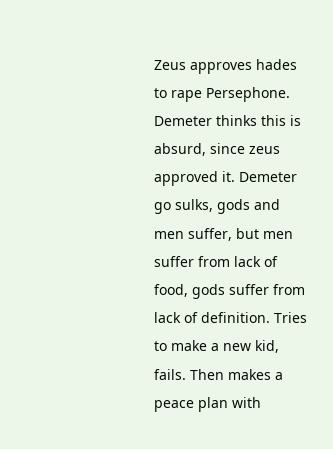Zeus approves hades to rape Persephone. Demeter thinks this is absurd, since zeus approved it. Demeter go sulks, gods and men suffer, but men suffer from lack of food, gods suffer from lack of definition. Tries to make a new kid, fails. Then makes a peace plan with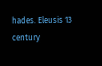hades. Eleusis 13 century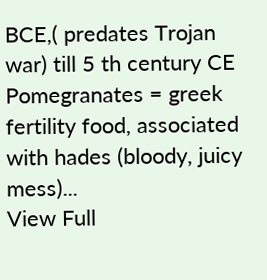BCE,( predates Trojan war) till 5 th century CE Pomegranates = greek fertility food, associated with hades (bloody, juicy mess)...
View Full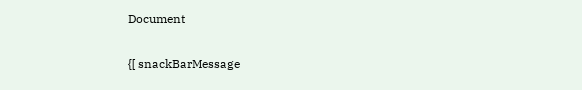Document

{[ snackBarMessage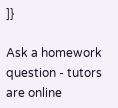]}

Ask a homework question - tutors are online